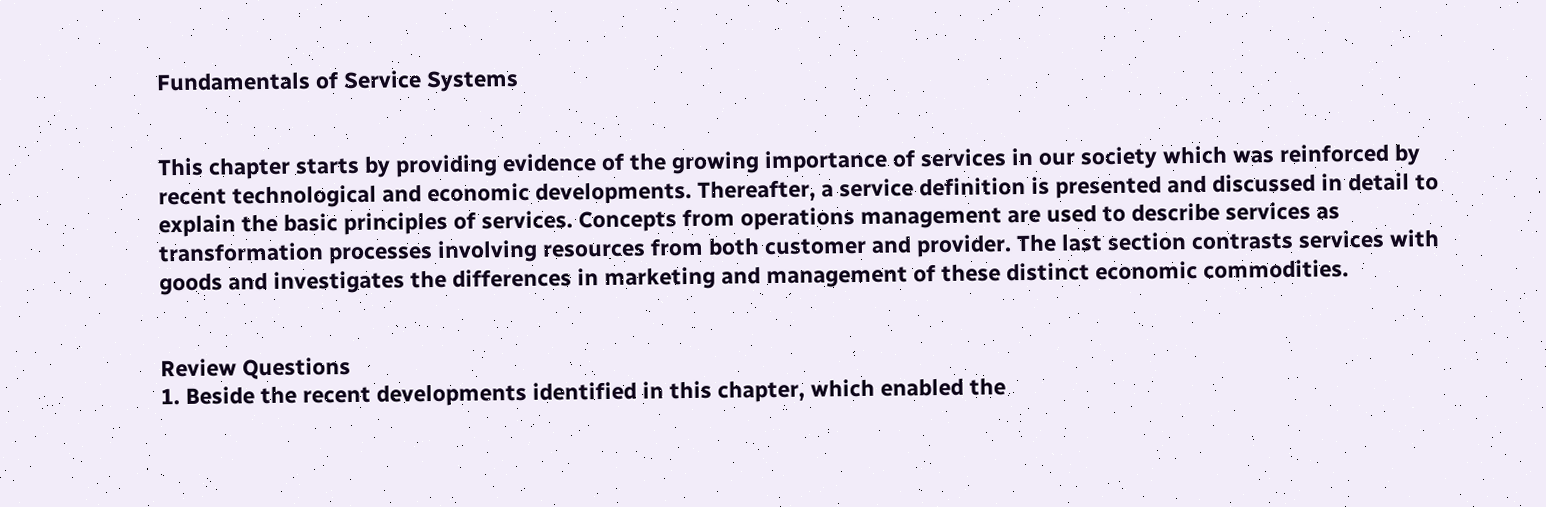Fundamentals of Service Systems


This chapter starts by providing evidence of the growing importance of services in our society which was reinforced by recent technological and economic developments. Thereafter, a service definition is presented and discussed in detail to explain the basic principles of services. Concepts from operations management are used to describe services as transformation processes involving resources from both customer and provider. The last section contrasts services with goods and investigates the differences in marketing and management of these distinct economic commodities.


Review Questions
1. Beside the recent developments identified in this chapter, which enabled the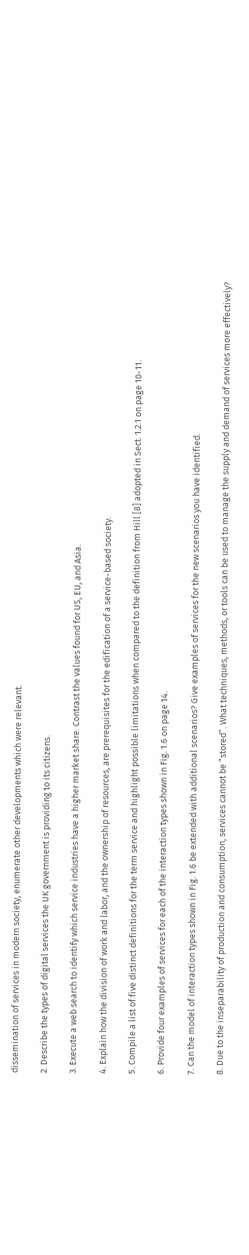dissemination of services in modern society, enumerate other developments which were relevant.

2. Describe the types of digital services the UK government is providing to its citizens.

3. Execute a web search to identify which service industries have a higher market share. Contrast the values found for US, EU, and Asia.

4. Explain how the division of work and labor, and the ownership of resources, are prerequisites for the edification of a service-based society.

5. Compile a list of five distinct definitions for the term service and highlight possible limitations when compared to the definition from Hill [8] adopted in Sect. 1.2.1 on page 10-11.

6. Provide four examples of services for each of the interaction types shown in Fig. 1.6 on page 14.

7. Can the model of interaction types shown in Fig. 1.6 be extended with additional scenarios? Give examples of services for the new scenarios you have identified.

8. Due to the inseparability of production and consumption, services cannot be “stored”. What techniques, methods, or tools can be used to manage the supply and demand of services more effectively?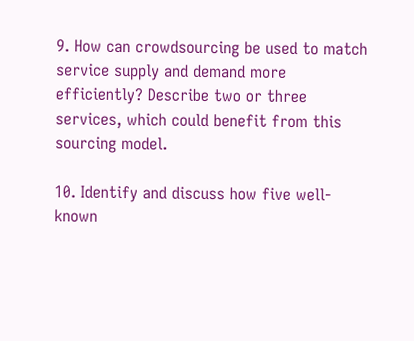9. How can crowdsourcing be used to match service supply and demand more efficiently? Describe two or three services, which could benefit from this sourcing model.

10. Identify and discuss how five well-known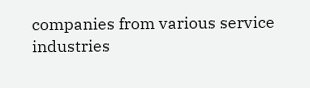companies from various service industries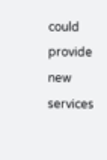could provide new services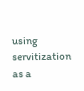using servitization as a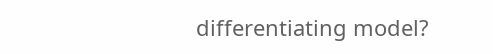differentiating model?